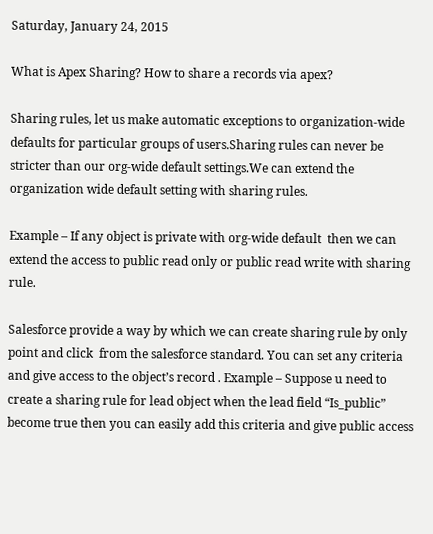Saturday, January 24, 2015

What is Apex Sharing? How to share a records via apex?

Sharing rules, let us make automatic exceptions to organization-wide defaults for particular groups of users.Sharing rules can never be stricter than our org-wide default settings.We can extend the organization wide default setting with sharing rules.

Example – If any object is private with org-wide default  then we can extend the access to public read only or public read write with sharing rule.

Salesforce provide a way by which we can create sharing rule by only point and click  from the salesforce standard. You can set any criteria and give access to the object’s record . Example – Suppose u need to create a sharing rule for lead object when the lead field “Is_public” become true then you can easily add this criteria and give public access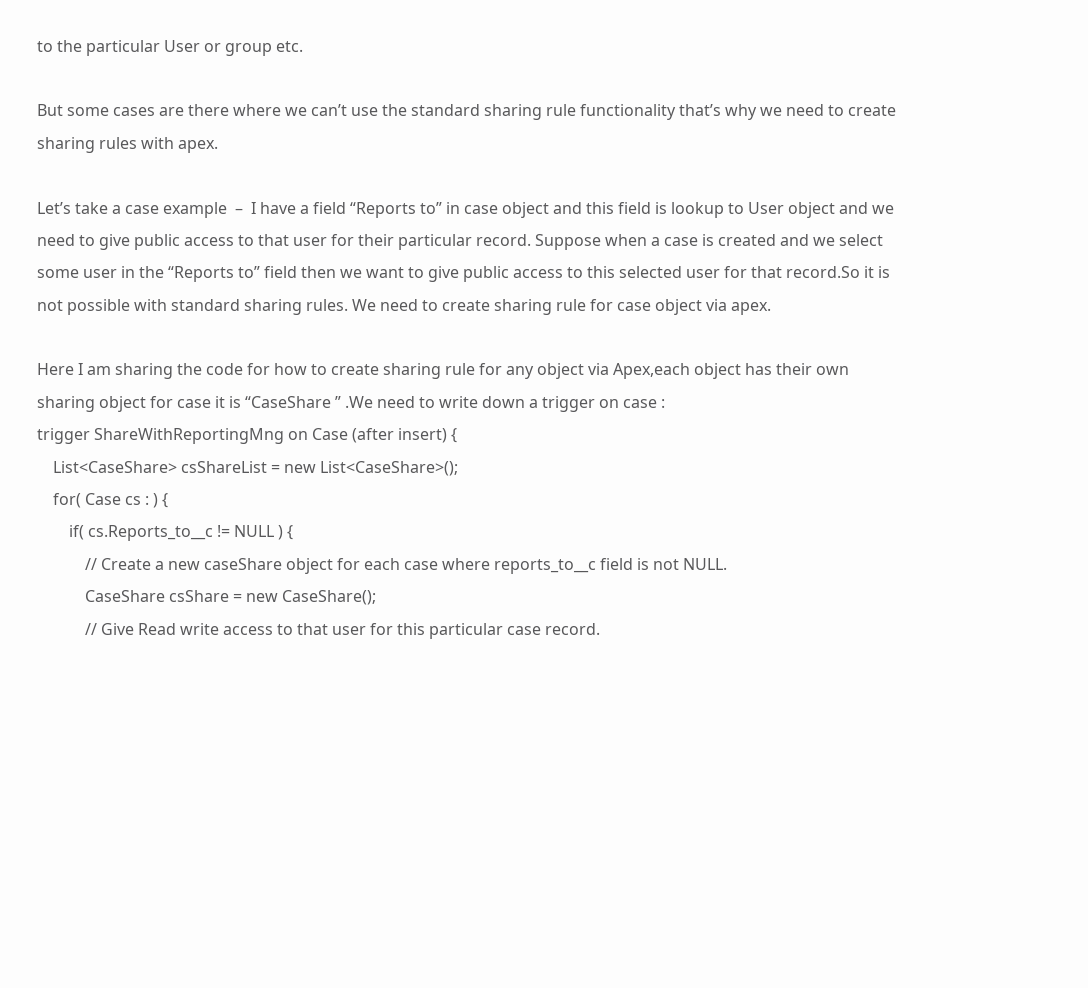to the particular User or group etc.

But some cases are there where we can’t use the standard sharing rule functionality that’s why we need to create sharing rules with apex.

Let’s take a case example  –  I have a field “Reports to” in case object and this field is lookup to User object and we need to give public access to that user for their particular record. Suppose when a case is created and we select some user in the “Reports to” field then we want to give public access to this selected user for that record.So it is not possible with standard sharing rules. We need to create sharing rule for case object via apex.

Here I am sharing the code for how to create sharing rule for any object via Apex,each object has their own sharing object for case it is “CaseShare ” .We need to write down a trigger on case :
trigger ShareWithReportingMng on Case (after insert) {
    List<CaseShare> csShareList = new List<CaseShare>();
    for( Case cs : ) {
        if( cs.Reports_to__c != NULL ) {
            // Create a new caseShare object for each case where reports_to__c field is not NULL.
            CaseShare csShare = new CaseShare();
            // Give Read write access to that user for this particular case record.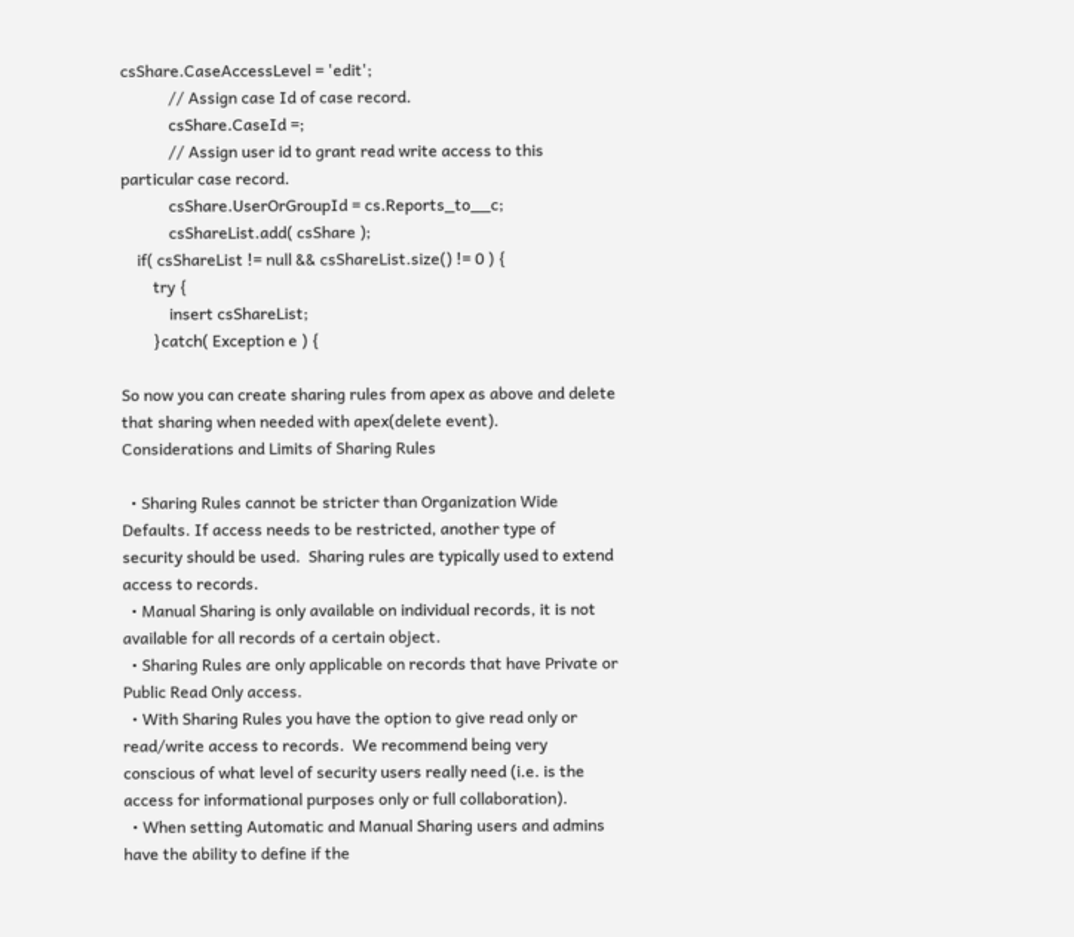csShare.CaseAccessLevel = 'edit';
            // Assign case Id of case record.
            csShare.CaseId =;
            // Assign user id to grant read write access to this particular case record.
            csShare.UserOrGroupId = cs.Reports_to__c;
            csShareList.add( csShare );
    if( csShareList != null && csShareList.size() != 0 ) {
        try {
            insert csShareList;
        }catch( Exception e ) {

So now you can create sharing rules from apex as above and delete that sharing when needed with apex(delete event).
Considerations and Limits of Sharing Rules

  • Sharing Rules cannot be stricter than Organization Wide Defaults. If access needs to be restricted, another type of security should be used.  Sharing rules are typically used to extend access to records.
  • Manual Sharing is only available on individual records, it is not available for all records of a certain object.
  • Sharing Rules are only applicable on records that have Private or Public Read Only access.
  • With Sharing Rules you have the option to give read only or read/write access to records.  We recommend being very conscious of what level of security users really need (i.e. is the access for informational purposes only or full collaboration).
  • When setting Automatic and Manual Sharing users and admins have the ability to define if the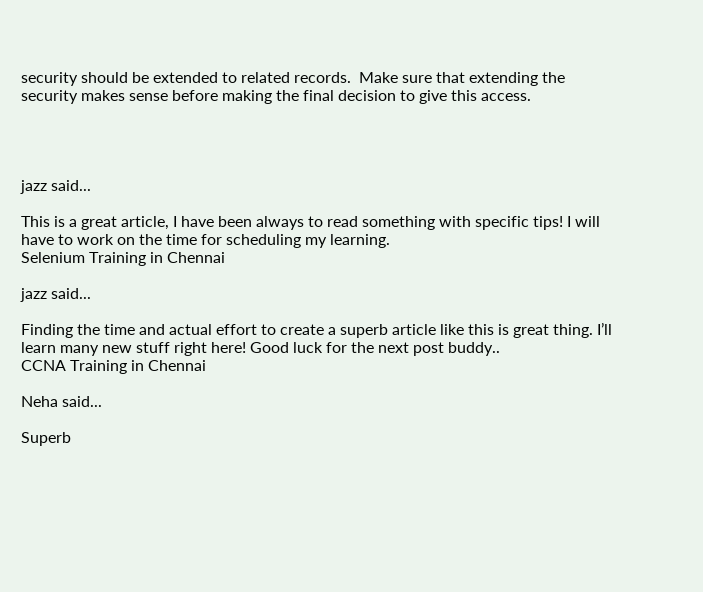security should be extended to related records.  Make sure that extending the security makes sense before making the final decision to give this access.




jazz said...

This is a great article, I have been always to read something with specific tips! I will have to work on the time for scheduling my learning.
Selenium Training in Chennai

jazz said...

Finding the time and actual effort to create a superb article like this is great thing. I’ll learn many new stuff right here! Good luck for the next post buddy..
CCNA Training in Chennai

Neha said...

Superb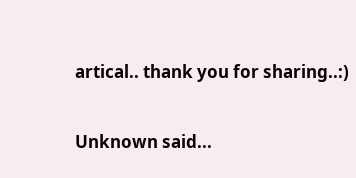artical.. thank you for sharing..:)

Unknown said...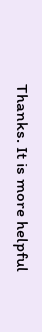Thanks. It is more helpful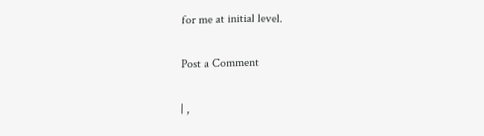for me at initial level.

Post a Comment

| ,